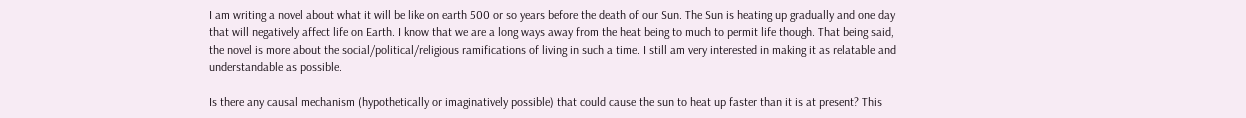I am writing a novel about what it will be like on earth 500 or so years before the death of our Sun. The Sun is heating up gradually and one day that will negatively affect life on Earth. I know that we are a long ways away from the heat being to much to permit life though. That being said, the novel is more about the social/political/religious ramifications of living in such a time. I still am very interested in making it as relatable and understandable as possible.

Is there any causal mechanism (hypothetically or imaginatively possible) that could cause the sun to heat up faster than it is at present? This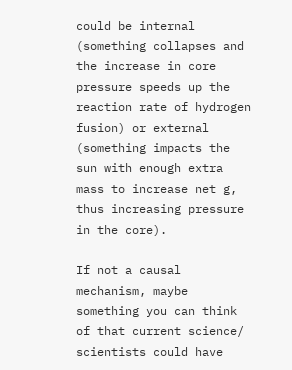could be internal (something collapses and the increase in core pressure speeds up the reaction rate of hydrogen fusion) or external (something impacts the sun with enough extra mass to increase net g, thus increasing pressure in the core).

If not a causal mechanism, maybe something you can think of that current science/ scientists could have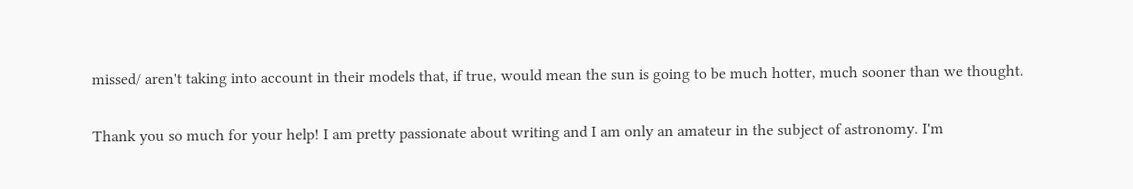missed/ aren't taking into account in their models that, if true, would mean the sun is going to be much hotter, much sooner than we thought.

Thank you so much for your help! I am pretty passionate about writing and I am only an amateur in the subject of astronomy. I'm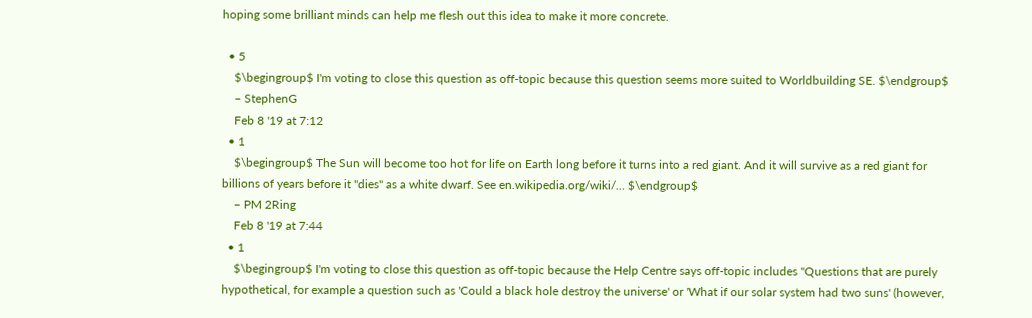hoping some brilliant minds can help me flesh out this idea to make it more concrete.

  • 5
    $\begingroup$ I'm voting to close this question as off-topic because this question seems more suited to Worldbuilding SE. $\endgroup$
    – StephenG
    Feb 8 '19 at 7:12
  • 1
    $\begingroup$ The Sun will become too hot for life on Earth long before it turns into a red giant. And it will survive as a red giant for billions of years before it "dies" as a white dwarf. See en.wikipedia.org/wiki/… $\endgroup$
    – PM 2Ring
    Feb 8 '19 at 7:44
  • 1
    $\begingroup$ I'm voting to close this question as off-topic because the Help Centre says off-topic includes "Questions that are purely hypothetical, for example a question such as 'Could a black hole destroy the universe' or 'What if our solar system had two suns' (however,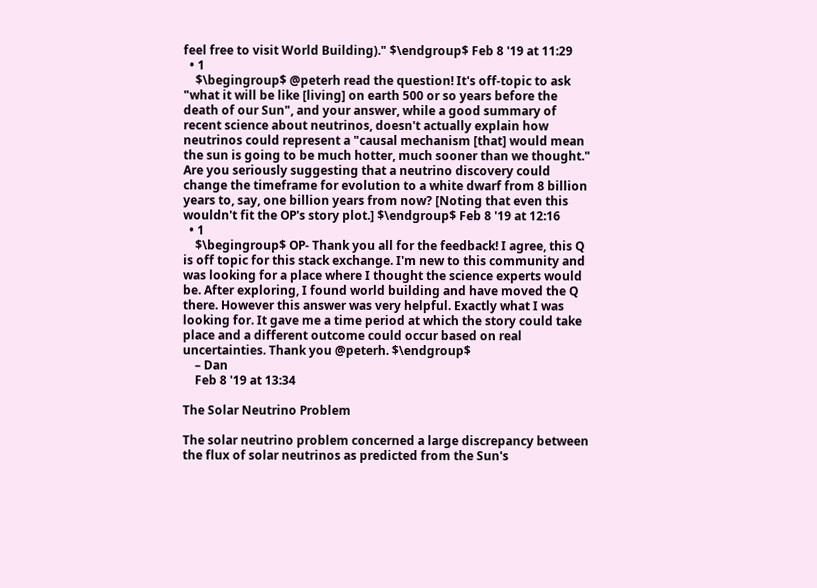feel free to visit World Building)." $\endgroup$ Feb 8 '19 at 11:29
  • 1
    $\begingroup$ @peterh read the question! It's off-topic to ask "what it will be like [living] on earth 500 or so years before the death of our Sun", and your answer, while a good summary of recent science about neutrinos, doesn't actually explain how neutrinos could represent a "causal mechanism [that] would mean the sun is going to be much hotter, much sooner than we thought." Are you seriously suggesting that a neutrino discovery could change the timeframe for evolution to a white dwarf from 8 billion years to, say, one billion years from now? [Noting that even this wouldn't fit the OP's story plot.] $\endgroup$ Feb 8 '19 at 12:16
  • 1
    $\begingroup$ OP- Thank you all for the feedback! I agree, this Q is off topic for this stack exchange. I'm new to this community and was looking for a place where I thought the science experts would be. After exploring, I found world building and have moved the Q there. However this answer was very helpful. Exactly what I was looking for. It gave me a time period at which the story could take place and a different outcome could occur based on real uncertainties. Thank you @peterh. $\endgroup$
    – Dan
    Feb 8 '19 at 13:34

The Solar Neutrino Problem

The solar neutrino problem concerned a large discrepancy between the flux of solar neutrinos as predicted from the Sun's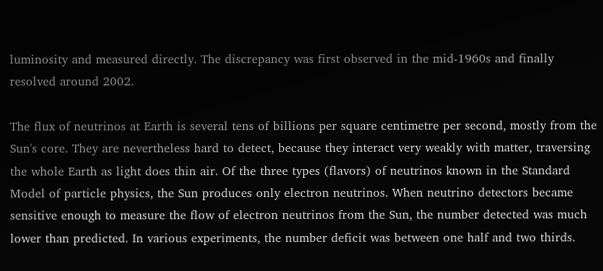luminosity and measured directly. The discrepancy was first observed in the mid-1960s and finally resolved around 2002.

The flux of neutrinos at Earth is several tens of billions per square centimetre per second, mostly from the Sun's core. They are nevertheless hard to detect, because they interact very weakly with matter, traversing the whole Earth as light does thin air. Of the three types (flavors) of neutrinos known in the Standard Model of particle physics, the Sun produces only electron neutrinos. When neutrino detectors became sensitive enough to measure the flow of electron neutrinos from the Sun, the number detected was much lower than predicted. In various experiments, the number deficit was between one half and two thirds.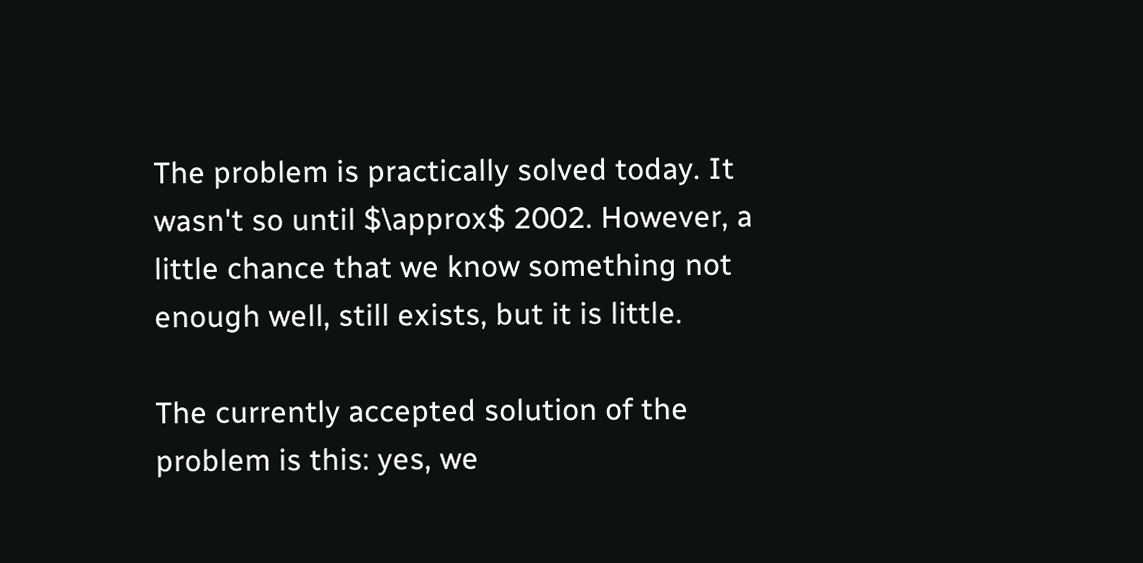The problem is practically solved today. It wasn't so until $\approx$ 2002. However, a little chance that we know something not enough well, still exists, but it is little.

The currently accepted solution of the problem is this: yes, we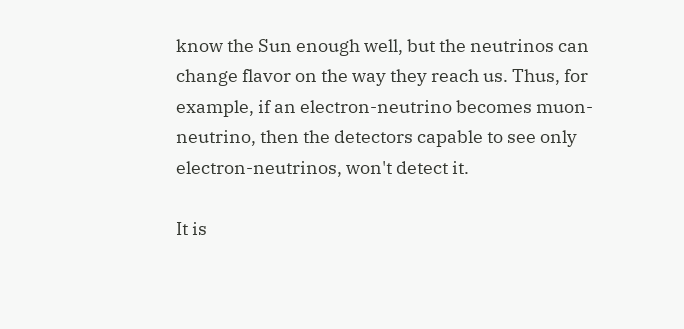know the Sun enough well, but the neutrinos can change flavor on the way they reach us. Thus, for example, if an electron-neutrino becomes muon-neutrino, then the detectors capable to see only electron-neutrinos, won't detect it.

It is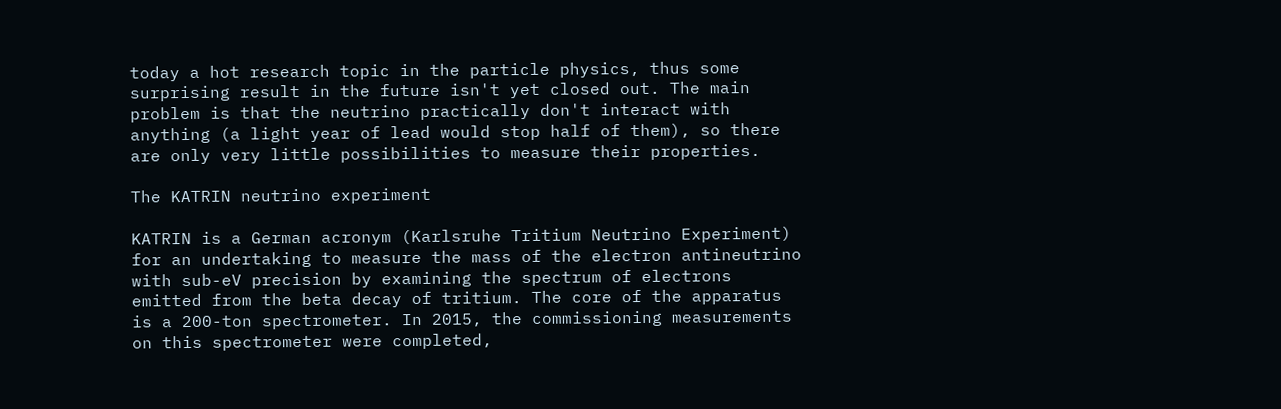today a hot research topic in the particle physics, thus some surprising result in the future isn't yet closed out. The main problem is that the neutrino practically don't interact with anything (a light year of lead would stop half of them), so there are only very little possibilities to measure their properties.

The KATRIN neutrino experiment

KATRIN is a German acronym (Karlsruhe Tritium Neutrino Experiment) for an undertaking to measure the mass of the electron antineutrino with sub-eV precision by examining the spectrum of electrons emitted from the beta decay of tritium. The core of the apparatus is a 200-ton spectrometer. In 2015, the commissioning measurements on this spectrometer were completed,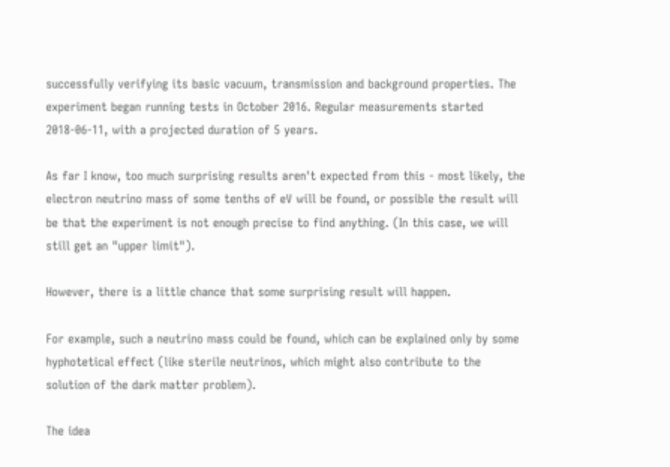successfully verifying its basic vacuum, transmission and background properties. The experiment began running tests in October 2016. Regular measurements started 2018-06-11, with a projected duration of 5 years.

As far I know, too much surprising results aren't expected from this - most likely, the electron neutrino mass of some tenths of eV will be found, or possible the result will be that the experiment is not enough precise to find anything. (In this case, we will still get an "upper limit").

However, there is a little chance that some surprising result will happen.

For example, such a neutrino mass could be found, which can be explained only by some hyphotetical effect (like sterile neutrinos, which might also contribute to the solution of the dark matter problem).

The idea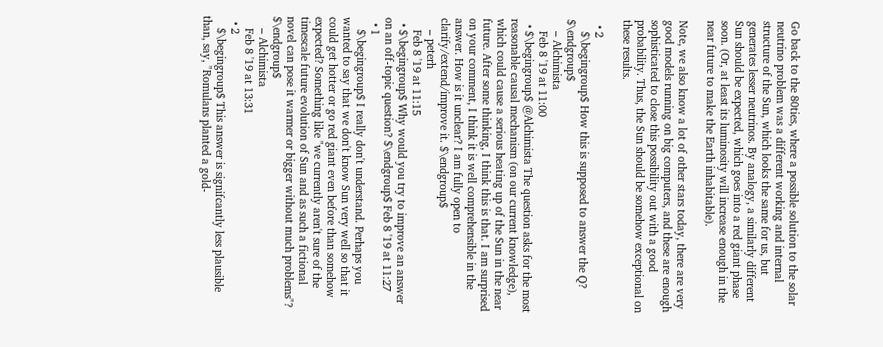Go back to the 80ties, where a possible solution to the solar neutrino problem was a different working and internal structure of the Sun, which looks the same for us, but generates lesser neutrinos. By analogy, a similarly different Sun should be expected, which goes into a red giant phase soon. (Or, at least its luminosity will increase enough in the near future to make the Earth inhabitable).

Note, we also know a lot of other stars today, there are very good models running on big computers, and these are enough sophisticated to close this possibility out with a good probability. Thus, the Sun should be somehow exceptional on these results.

  • 2
    $\begingroup$ How this is supposed to answer the Q? $\endgroup$
    – Alchimista
    Feb 8 '19 at 11:00
  • $\begingroup$ @Alchimista The question asks for the most reasonable causal mechanism (on our current knowledge), which could cause a serious heating up of the Sun in the near future. After some thinking, I think this is that. I am surprised on your comment, I think it is well comprehensible in the answer. How is it unclear? I am fully open to clarify/extend/improve it. $\endgroup$
    – peterh
    Feb 8 '19 at 11:15
  • $\begingroup$ Why would you try to improve an answer on an off-topic question? $\endgroup$ Feb 8 '19 at 11:27
  • 1
    $\begingroup$ I really don't understand. Perhaps you wanted to say that we don't know Sun very well so that it could get hotter or go red giant even before than somehow expected? Something like "we currently aren't sure of the timescale future evolution of Sun and as such a fictional novel can pose it warmer or bigger without much problems"? $\endgroup$
    – Alchimista
    Feb 8 '19 at 13:31
  • 2
    $\begingroup$ This answer is signifcantly less plausible than, say, "Romulans planted a gold-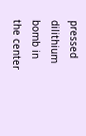pressed dilithium bomb in the center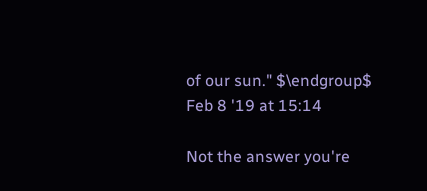of our sun." $\endgroup$ Feb 8 '19 at 15:14

Not the answer you're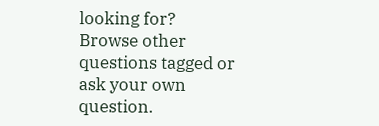looking for? Browse other questions tagged or ask your own question.